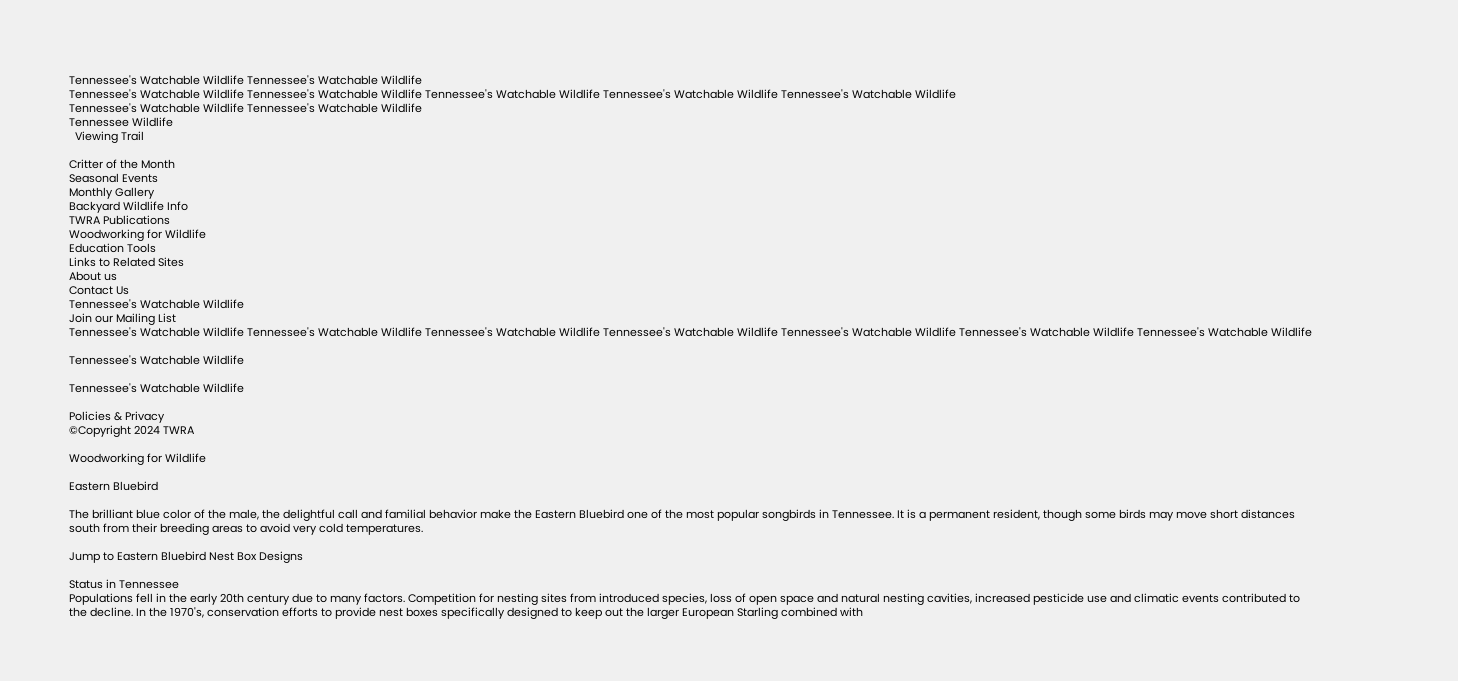Tennessee's Watchable Wildlife Tennessee's Watchable Wildlife
Tennessee's Watchable Wildlife Tennessee's Watchable Wildlife Tennessee's Watchable Wildlife Tennessee's Watchable Wildlife Tennessee's Watchable Wildlife
Tennessee's Watchable Wildlife Tennessee's Watchable Wildlife
Tennessee Wildlife
  Viewing Trail

Critter of the Month
Seasonal Events
Monthly Gallery
Backyard Wildlife Info
TWRA Publications
Woodworking for Wildlife
Education Tools
Links to Related Sites
About us
Contact Us
Tennessee's Watchable Wildlife
Join our Mailing List
Tennessee's Watchable Wildlife Tennessee's Watchable Wildlife Tennessee's Watchable Wildlife Tennessee's Watchable Wildlife Tennessee's Watchable Wildlife Tennessee's Watchable Wildlife Tennessee's Watchable Wildlife

Tennessee's Watchable Wildlife

Tennessee's Watchable Wildlife

Policies & Privacy
©Copyright 2024 TWRA

Woodworking for Wildlife

Eastern Bluebird

The brilliant blue color of the male, the delightful call and familial behavior make the Eastern Bluebird one of the most popular songbirds in Tennessee. It is a permanent resident, though some birds may move short distances south from their breeding areas to avoid very cold temperatures.

Jump to Eastern Bluebird Nest Box Designs

Status in Tennessee
Populations fell in the early 20th century due to many factors. Competition for nesting sites from introduced species, loss of open space and natural nesting cavities, increased pesticide use and climatic events contributed to the decline. In the 1970's, conservation efforts to provide nest boxes specifically designed to keep out the larger European Starling combined with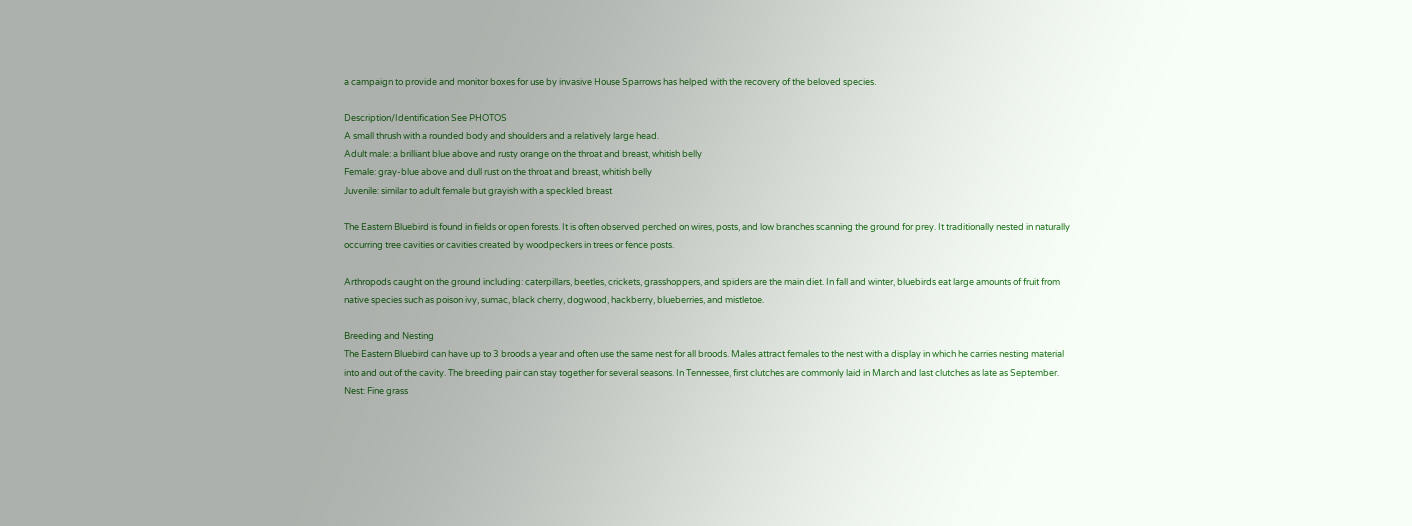a campaign to provide and monitor boxes for use by invasive House Sparrows has helped with the recovery of the beloved species.

Description/Identification See PHOTOS
A small thrush with a rounded body and shoulders and a relatively large head.
Adult male: a brilliant blue above and rusty orange on the throat and breast, whitish belly
Female: gray-blue above and dull rust on the throat and breast, whitish belly
Juvenile: similar to adult female but grayish with a speckled breast

The Eastern Bluebird is found in fields or open forests. It is often observed perched on wires, posts, and low branches scanning the ground for prey. It traditionally nested in naturally occurring tree cavities or cavities created by woodpeckers in trees or fence posts.

Arthropods caught on the ground including: caterpillars, beetles, crickets, grasshoppers, and spiders are the main diet. In fall and winter, bluebirds eat large amounts of fruit from native species such as poison ivy, sumac, black cherry, dogwood, hackberry, blueberries, and mistletoe.

Breeding and Nesting
The Eastern Bluebird can have up to 3 broods a year and often use the same nest for all broods. Males attract females to the nest with a display in which he carries nesting material into and out of the cavity. The breeding pair can stay together for several seasons. In Tennessee, first clutches are commonly laid in March and last clutches as late as September.
Nest: Fine grass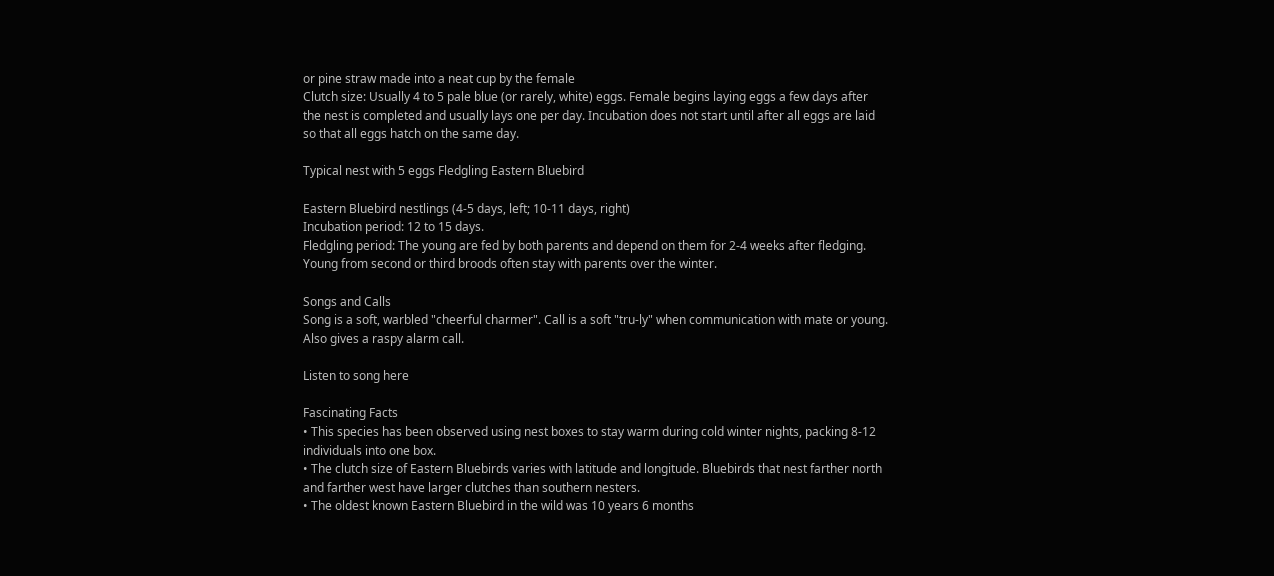or pine straw made into a neat cup by the female
Clutch size: Usually 4 to 5 pale blue (or rarely, white) eggs. Female begins laying eggs a few days after the nest is completed and usually lays one per day. Incubation does not start until after all eggs are laid so that all eggs hatch on the same day.

Typical nest with 5 eggs Fledgling Eastern Bluebird

Eastern Bluebird nestlings (4-5 days, left; 10-11 days, right)
Incubation period: 12 to 15 days.
Fledgling period: The young are fed by both parents and depend on them for 2-4 weeks after fledging. Young from second or third broods often stay with parents over the winter.

Songs and Calls
Song is a soft, warbled "cheerful charmer". Call is a soft "tru-ly" when communication with mate or young. Also gives a raspy alarm call.

Listen to song here

Fascinating Facts
• This species has been observed using nest boxes to stay warm during cold winter nights, packing 8-12 individuals into one box.
• The clutch size of Eastern Bluebirds varies with latitude and longitude. Bluebirds that nest farther north and farther west have larger clutches than southern nesters.
• The oldest known Eastern Bluebird in the wild was 10 years 6 months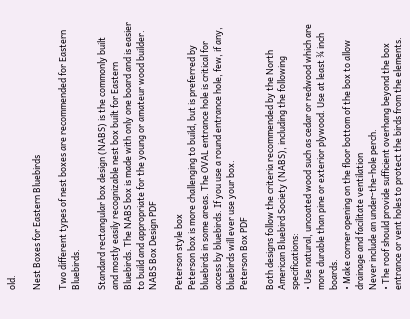old.

Nest Boxes for Eastern Bluebirds

Two different types of nest boxes are recommended for Eastern Bluebirds.

Standard rectangular box design (NABS) is the commonly built and mostly easily recognizable nest box built for Eastern Bluebirds. The NABS box is made with only one board and is easier to build and appropriate for the young or amateur wood builder.
NABS Box Design PDF

Peterson style box
Peterson box is more challenging to build, but is preferred by bluebirds in some areas. The OVAL entrance hole is critical for access by bluebirds. If you use a round entrance hole, few, if any, bluebirds will ever use your box.
Peterson Box PDF

Both designs follow the criteria recommended by the North American Bluebird Society (NABS), including the following specifications:
• Use natural, uncoated wood such as cedar or redwood which are more durable than pine or exterior plywood. Use at least ¾ inch boards.
• Make corner opening on the floor bottom of the box to allow drainage and facilitate ventilation
Never include an under-the-hole perch.
• The roof should provide sufficient overhang beyond the box entrance or vent holes to protect the birds from the elements.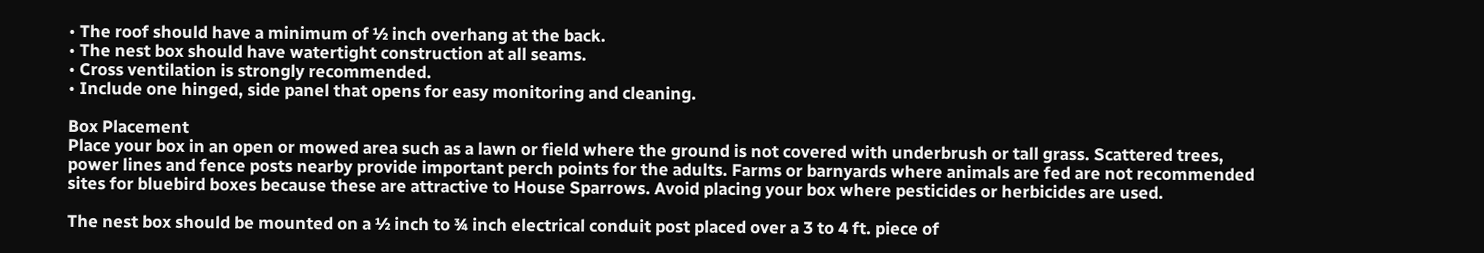• The roof should have a minimum of ½ inch overhang at the back.
• The nest box should have watertight construction at all seams.
• Cross ventilation is strongly recommended.
• Include one hinged, side panel that opens for easy monitoring and cleaning.

Box Placement
Place your box in an open or mowed area such as a lawn or field where the ground is not covered with underbrush or tall grass. Scattered trees, power lines and fence posts nearby provide important perch points for the adults. Farms or barnyards where animals are fed are not recommended sites for bluebird boxes because these are attractive to House Sparrows. Avoid placing your box where pesticides or herbicides are used.

The nest box should be mounted on a ½ inch to ¾ inch electrical conduit post placed over a 3 to 4 ft. piece of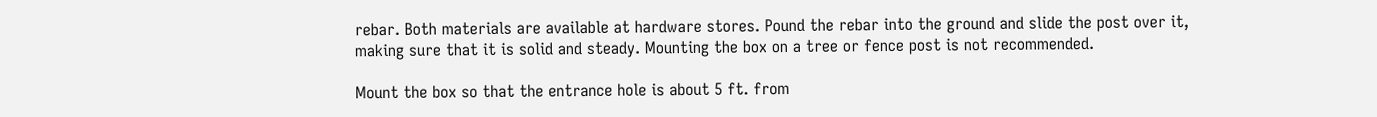rebar. Both materials are available at hardware stores. Pound the rebar into the ground and slide the post over it, making sure that it is solid and steady. Mounting the box on a tree or fence post is not recommended.

Mount the box so that the entrance hole is about 5 ft. from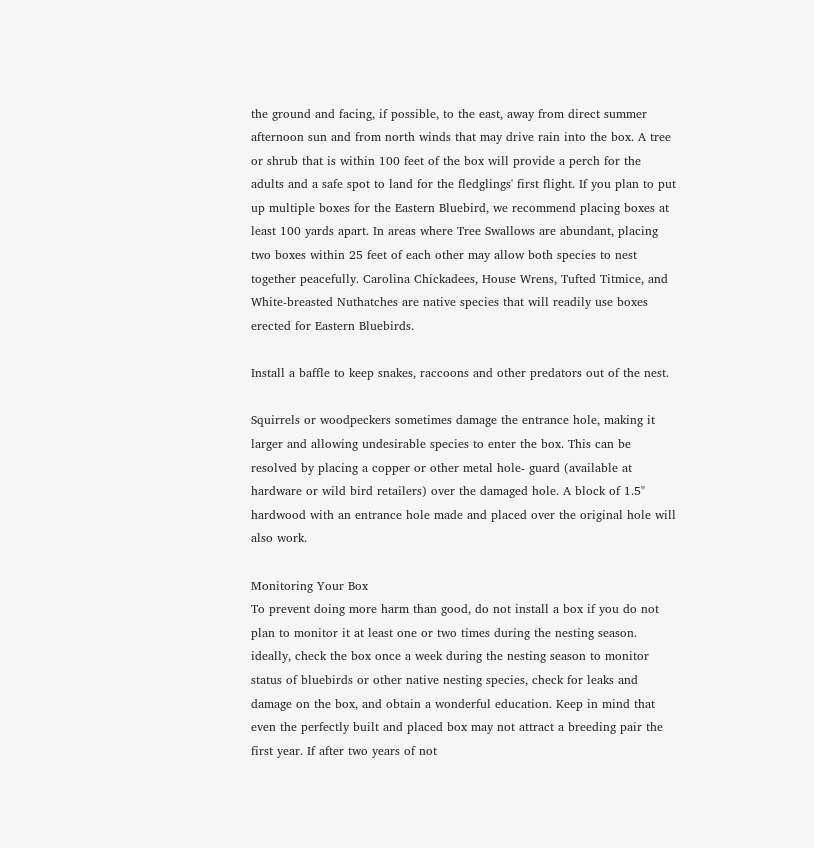the ground and facing, if possible, to the east, away from direct summer afternoon sun and from north winds that may drive rain into the box. A tree or shrub that is within 100 feet of the box will provide a perch for the adults and a safe spot to land for the fledglings' first flight. If you plan to put up multiple boxes for the Eastern Bluebird, we recommend placing boxes at least 100 yards apart. In areas where Tree Swallows are abundant, placing two boxes within 25 feet of each other may allow both species to nest together peacefully. Carolina Chickadees, House Wrens, Tufted Titmice, and White-breasted Nuthatches are native species that will readily use boxes erected for Eastern Bluebirds.

Install a baffle to keep snakes, raccoons and other predators out of the nest.

Squirrels or woodpeckers sometimes damage the entrance hole, making it larger and allowing undesirable species to enter the box. This can be resolved by placing a copper or other metal hole- guard (available at hardware or wild bird retailers) over the damaged hole. A block of 1.5" hardwood with an entrance hole made and placed over the original hole will also work.

Monitoring Your Box
To prevent doing more harm than good, do not install a box if you do not plan to monitor it at least one or two times during the nesting season. ideally, check the box once a week during the nesting season to monitor status of bluebirds or other native nesting species, check for leaks and damage on the box, and obtain a wonderful education. Keep in mind that even the perfectly built and placed box may not attract a breeding pair the first year. If after two years of not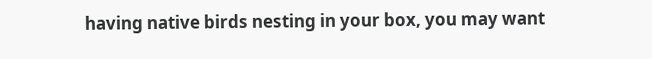having native birds nesting in your box, you may want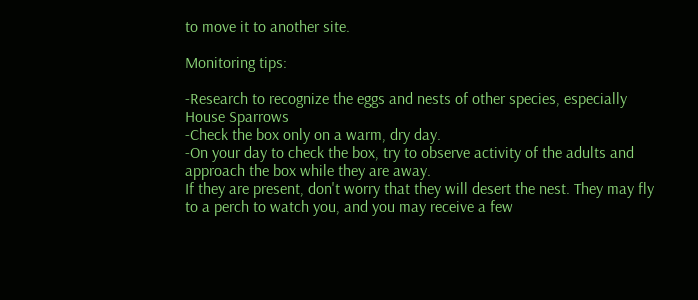to move it to another site.

Monitoring tips:

-Research to recognize the eggs and nests of other species, especially House Sparrows
-Check the box only on a warm, dry day.
-On your day to check the box, try to observe activity of the adults and approach the box while they are away.
If they are present, don't worry that they will desert the nest. They may fly to a perch to watch you, and you may receive a few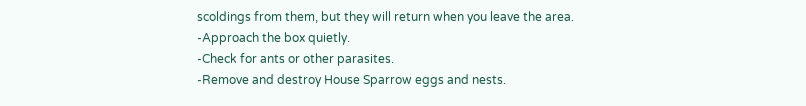scoldings from them, but they will return when you leave the area.
-Approach the box quietly.
-Check for ants or other parasites.
-Remove and destroy House Sparrow eggs and nests.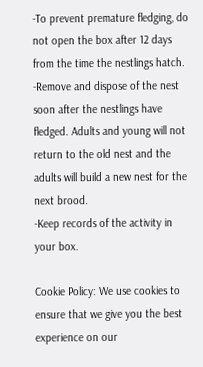-To prevent premature fledging, do not open the box after 12 days from the time the nestlings hatch.
-Remove and dispose of the nest soon after the nestlings have fledged. Adults and young will not return to the old nest and the adults will build a new nest for the next brood.
-Keep records of the activity in your box.

Cookie Policy: We use cookies to ensure that we give you the best experience on our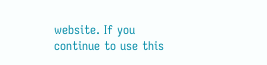website. If you continue to use this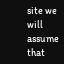site we will assume that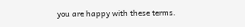you are happy with these terms.